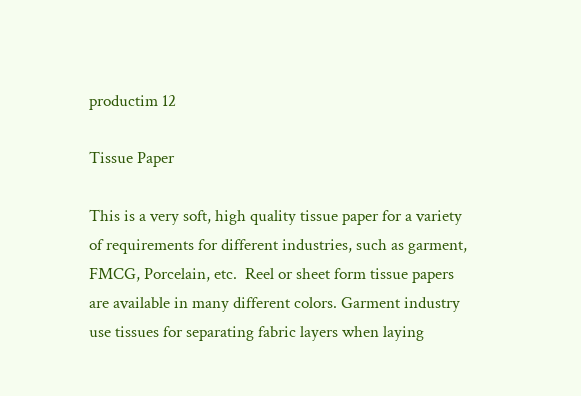productim 12

Tissue Paper

This is a very soft, high quality tissue paper for a variety of requirements for different industries, such as garment, FMCG, Porcelain, etc.  Reel or sheet form tissue papers are available in many different colors. Garment industry use tissues for separating fabric layers when laying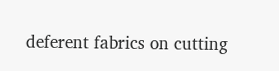deferent fabrics on cutting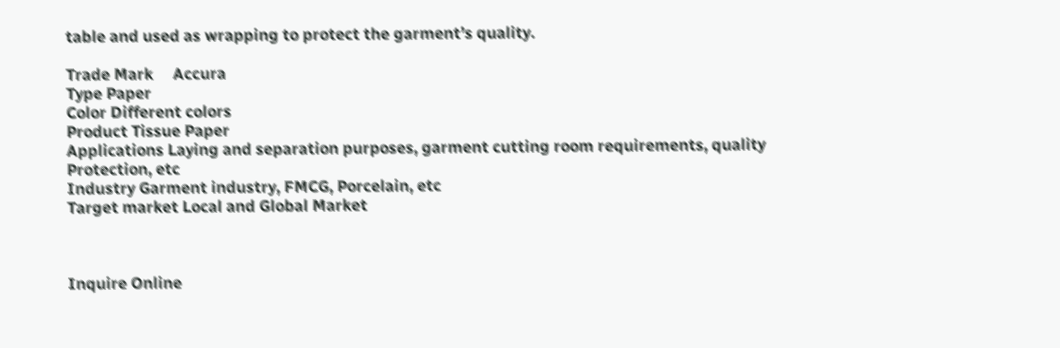table and used as wrapping to protect the garment’s quality.

Trade Mark     Accura
Type Paper
Color Different colors
Product Tissue Paper
Applications Laying and separation purposes, garment cutting room requirements, quality
Protection, etc
Industry Garment industry, FMCG, Porcelain, etc
Target market Local and Global Market



Inquire Online